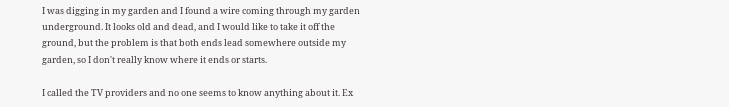I was digging in my garden and I found a wire coming through my garden underground. It looks old and dead, and I would like to take it off the ground, but the problem is that both ends lead somewhere outside my garden, so I don't really know where it ends or starts.

I called the TV providers and no one seems to know anything about it. Ex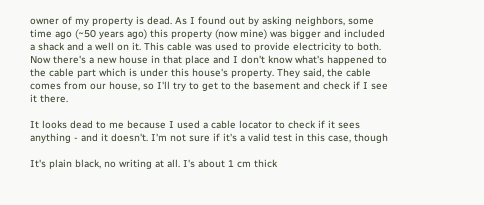owner of my property is dead. As I found out by asking neighbors, some time ago (~50 years ago) this property (now mine) was bigger and included a shack and a well on it. This cable was used to provide electricity to both. Now there's a new house in that place and I don't know what's happened to the cable part which is under this house's property. They said, the cable comes from our house, so I'll try to get to the basement and check if I see it there.

It looks dead to me because I used a cable locator to check if it sees anything - and it doesn't. I'm not sure if it's a valid test in this case, though

It's plain black, no writing at all. I's about 1 cm thick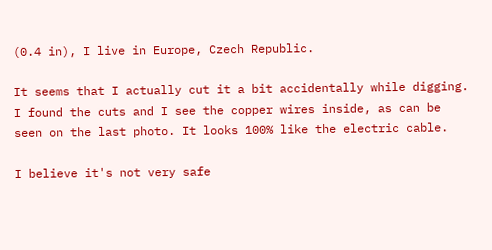(0.4 in), I live in Europe, Czech Republic.

It seems that I actually cut it a bit accidentally while digging. I found the cuts and I see the copper wires inside, as can be seen on the last photo. It looks 100% like the electric cable.

I believe it's not very safe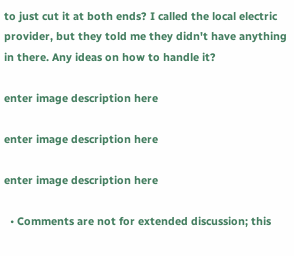to just cut it at both ends? I called the local electric provider, but they told me they didn't have anything in there. Any ideas on how to handle it?

enter image description here

enter image description here

enter image description here

  • Comments are not for extended discussion; this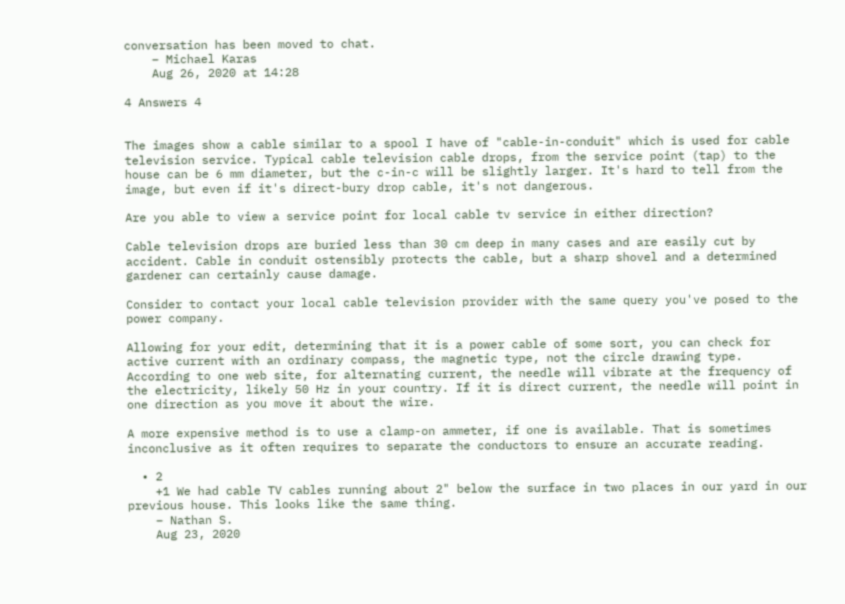conversation has been moved to chat.
    – Michael Karas
    Aug 26, 2020 at 14:28

4 Answers 4


The images show a cable similar to a spool I have of "cable-in-conduit" which is used for cable television service. Typical cable television cable drops, from the service point (tap) to the house can be 6 mm diameter, but the c-in-c will be slightly larger. It's hard to tell from the image, but even if it's direct-bury drop cable, it's not dangerous.

Are you able to view a service point for local cable tv service in either direction?

Cable television drops are buried less than 30 cm deep in many cases and are easily cut by accident. Cable in conduit ostensibly protects the cable, but a sharp shovel and a determined gardener can certainly cause damage.

Consider to contact your local cable television provider with the same query you've posed to the power company.

Allowing for your edit, determining that it is a power cable of some sort, you can check for active current with an ordinary compass, the magnetic type, not the circle drawing type. According to one web site, for alternating current, the needle will vibrate at the frequency of the electricity, likely 50 Hz in your country. If it is direct current, the needle will point in one direction as you move it about the wire.

A more expensive method is to use a clamp-on ammeter, if one is available. That is sometimes inconclusive as it often requires to separate the conductors to ensure an accurate reading.

  • 2
    +1 We had cable TV cables running about 2" below the surface in two places in our yard in our previous house. This looks like the same thing.
    – Nathan S.
    Aug 23, 2020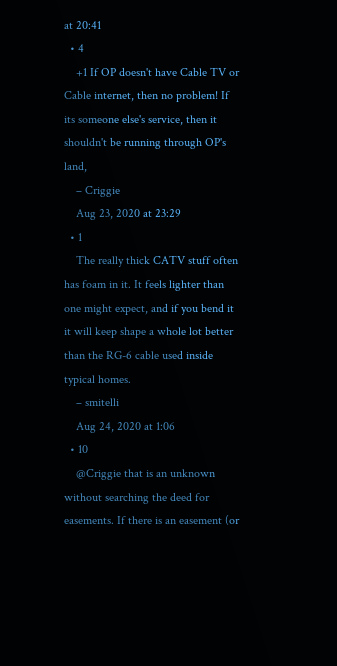at 20:41
  • 4
    +1 If OP doesn't have Cable TV or Cable internet, then no problem! If its someone else's service, then it shouldn't be running through OP's land,
    – Criggie
    Aug 23, 2020 at 23:29
  • 1
    The really thick CATV stuff often has foam in it. It feels lighter than one might expect, and if you bend it it will keep shape a whole lot better than the RG-6 cable used inside typical homes.
    – smitelli
    Aug 24, 2020 at 1:06
  • 10
    @Criggie that is an unknown without searching the deed for easements. If there is an easement (or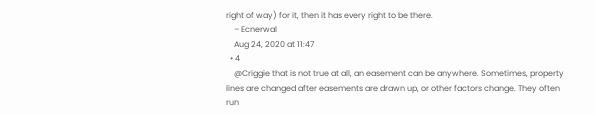right of way) for it, then it has every right to be there.
    – Ecnerwal
    Aug 24, 2020 at 11:47
  • 4
    @Criggie that is not true at all, an easement can be anywhere. Sometimes, property lines are changed after easements are drawn up, or other factors change. They often run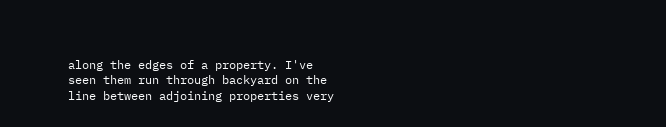along the edges of a property. I've seen them run through backyard on the line between adjoining properties very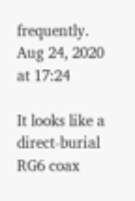frequently. Aug 24, 2020 at 17:24

It looks like a direct-burial RG6 coax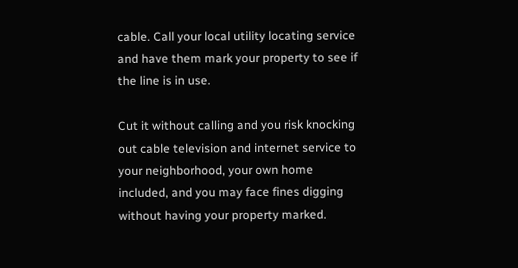cable. Call your local utility locating service and have them mark your property to see if the line is in use.

Cut it without calling and you risk knocking out cable television and internet service to your neighborhood, your own home included, and you may face fines digging without having your property marked.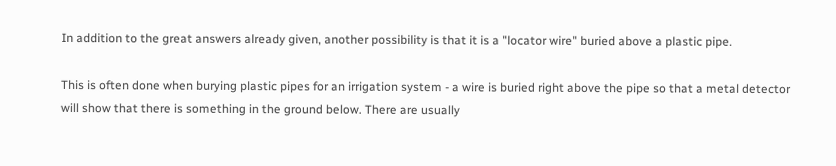In addition to the great answers already given, another possibility is that it is a "locator wire" buried above a plastic pipe.

This is often done when burying plastic pipes for an irrigation system - a wire is buried right above the pipe so that a metal detector will show that there is something in the ground below. There are usually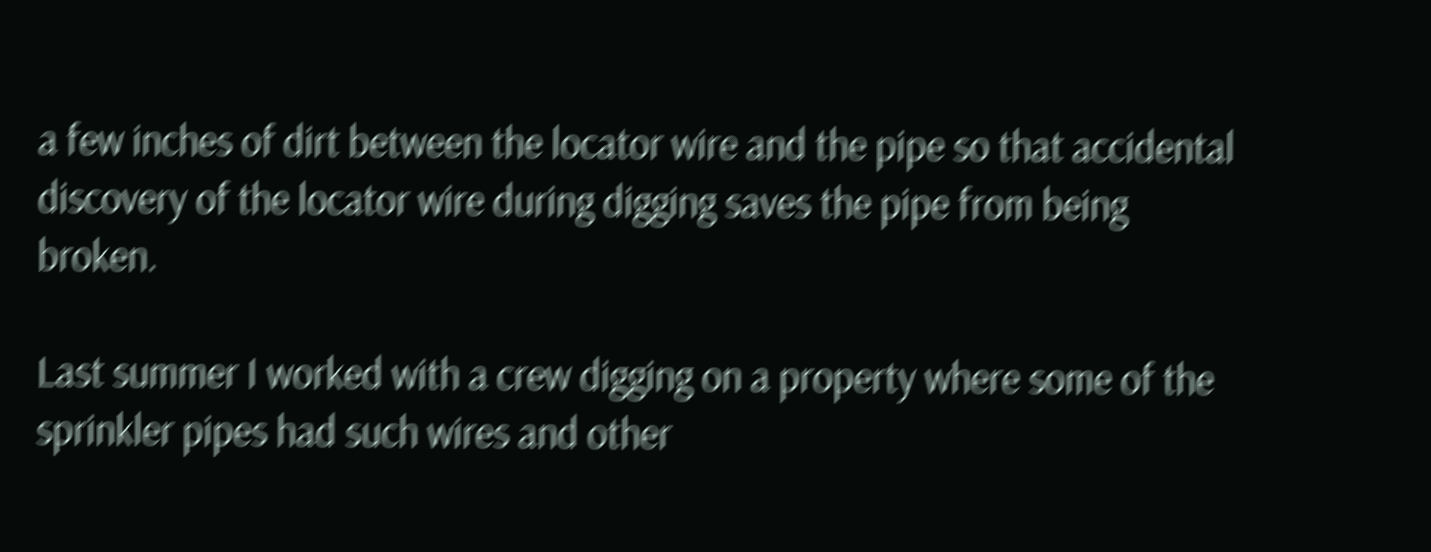a few inches of dirt between the locator wire and the pipe so that accidental discovery of the locator wire during digging saves the pipe from being broken.

Last summer I worked with a crew digging on a property where some of the sprinkler pipes had such wires and other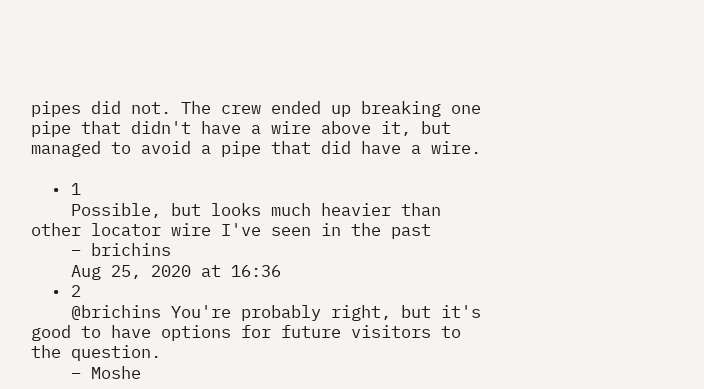pipes did not. The crew ended up breaking one pipe that didn't have a wire above it, but managed to avoid a pipe that did have a wire.

  • 1
    Possible, but looks much heavier than other locator wire I've seen in the past
    – brichins
    Aug 25, 2020 at 16:36
  • 2
    @brichins You're probably right, but it's good to have options for future visitors to the question.
    – Moshe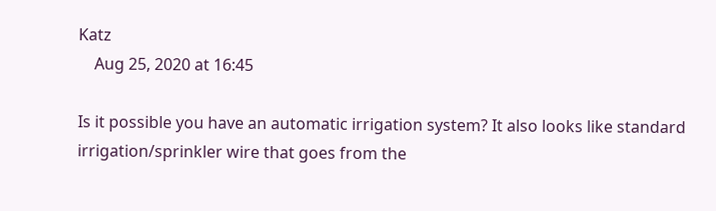Katz
    Aug 25, 2020 at 16:45

Is it possible you have an automatic irrigation system? It also looks like standard irrigation/sprinkler wire that goes from the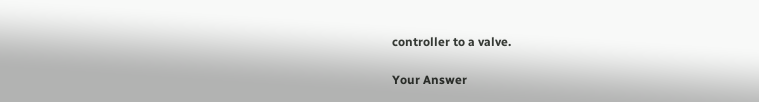controller to a valve.

Your Answer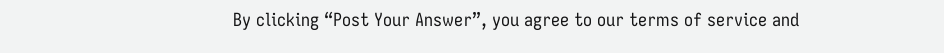By clicking “Post Your Answer”, you agree to our terms of service and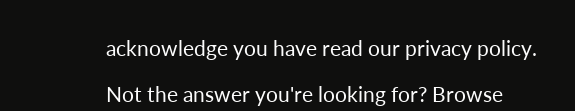acknowledge you have read our privacy policy.

Not the answer you're looking for? Browse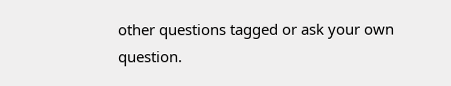other questions tagged or ask your own question.